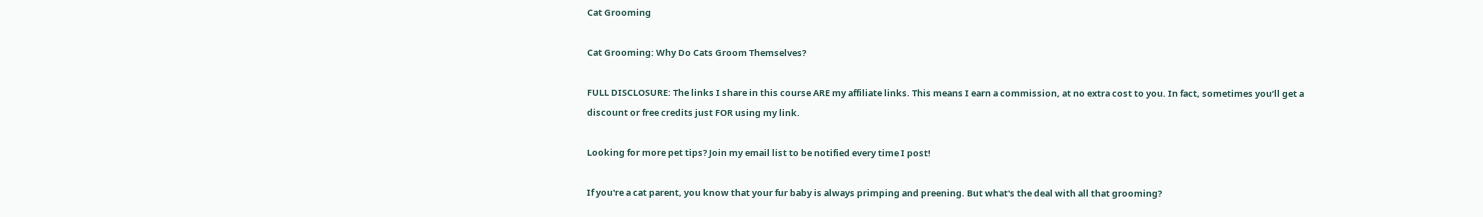Cat Grooming

Cat Grooming: Why Do Cats Groom Themselves?

FULL DISCLOSURE: The links I share in this course ARE my affiliate links. This means I earn a commission, at no extra cost to you. In fact, sometimes you’ll get a discount or free credits just FOR using my link.

Looking for more pet tips? Join my email list to be notified every time I post!

If you're a cat parent, you know that your fur baby is always primping and preening. But what's the deal with all that grooming?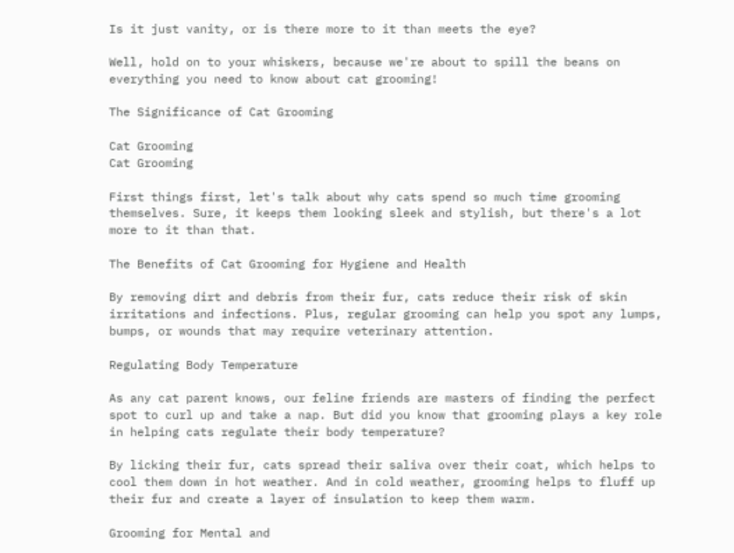Is it just vanity, or is there more to it than meets the eye?

Well, hold on to your whiskers, because we're about to spill the beans on everything you need to know about cat grooming!

The Significance of Cat Grooming

Cat Grooming
Cat Grooming

First things first, let's talk about why cats spend so much time grooming themselves. Sure, it keeps them looking sleek and stylish, but there's a lot more to it than that.

The Benefits of Cat Grooming for Hygiene and Health

By removing dirt and debris from their fur, cats reduce their risk of skin irritations and infections. Plus, regular grooming can help you spot any lumps, bumps, or wounds that may require veterinary attention.

Regulating Body Temperature

As any cat parent knows, our feline friends are masters of finding the perfect spot to curl up and take a nap. But did you know that grooming plays a key role in helping cats regulate their body temperature?

By licking their fur, cats spread their saliva over their coat, which helps to cool them down in hot weather. And in cold weather, grooming helps to fluff up their fur and create a layer of insulation to keep them warm.

Grooming for Mental and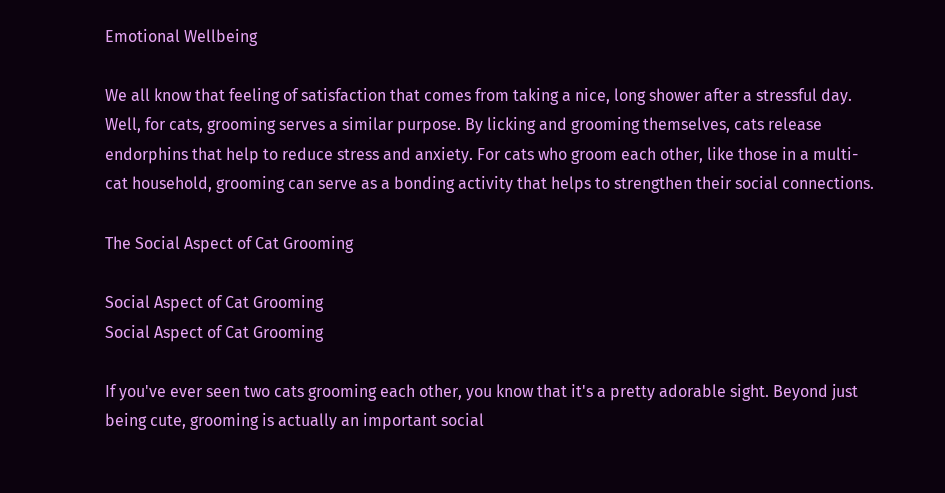Emotional Wellbeing

We all know that feeling of satisfaction that comes from taking a nice, long shower after a stressful day. Well, for cats, grooming serves a similar purpose. By licking and grooming themselves, cats release endorphins that help to reduce stress and anxiety. For cats who groom each other, like those in a multi-cat household, grooming can serve as a bonding activity that helps to strengthen their social connections.

The Social Aspect of Cat Grooming

Social Aspect of Cat Grooming
Social Aspect of Cat Grooming

If you've ever seen two cats grooming each other, you know that it's a pretty adorable sight. Beyond just being cute, grooming is actually an important social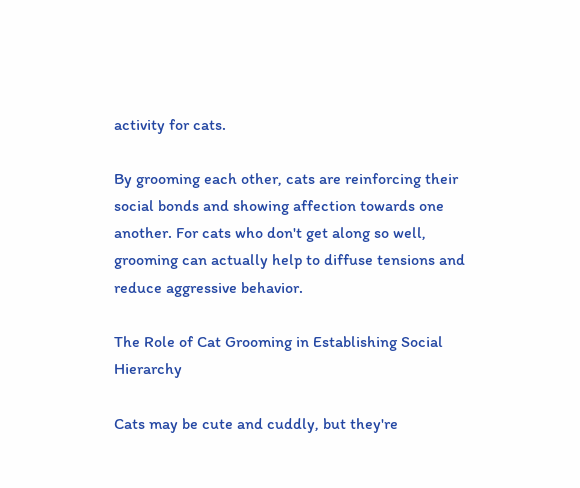activity for cats.

By grooming each other, cats are reinforcing their social bonds and showing affection towards one another. For cats who don't get along so well, grooming can actually help to diffuse tensions and reduce aggressive behavior.

The Role of Cat Grooming in Establishing Social Hierarchy

Cats may be cute and cuddly, but they're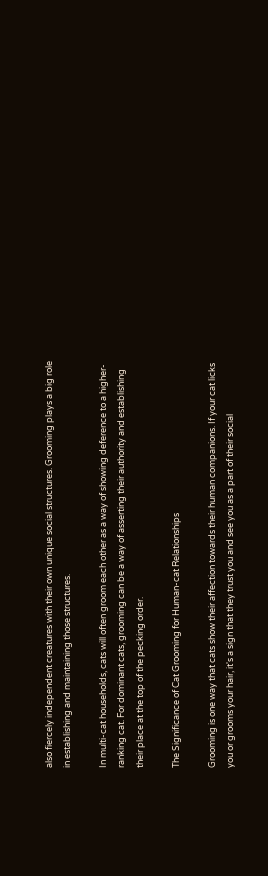also fiercely independent creatures with their own unique social structures. Grooming plays a big role in establishing and maintaining those structures.

In multi-cat households, cats will often groom each other as a way of showing deference to a higher-ranking cat. For dominant cats, grooming can be a way of asserting their authority and establishing their place at the top of the pecking order.

The Significance of Cat Grooming for Human-cat Relationships

Grooming is one way that cats show their affection towards their human companions. If your cat licks you or grooms your hair, it's a sign that they trust you and see you as a part of their social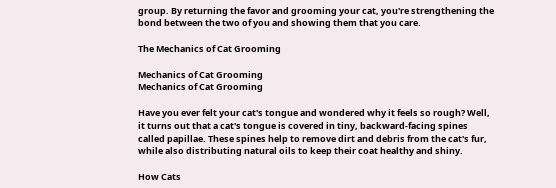group. By returning the favor and grooming your cat, you're strengthening the bond between the two of you and showing them that you care.

The Mechanics of Cat Grooming

Mechanics of Cat Grooming
Mechanics of Cat Grooming

Have you ever felt your cat's tongue and wondered why it feels so rough? Well, it turns out that a cat's tongue is covered in tiny, backward-facing spines called papillae. These spines help to remove dirt and debris from the cat's fur, while also distributing natural oils to keep their coat healthy and shiny.

How Cats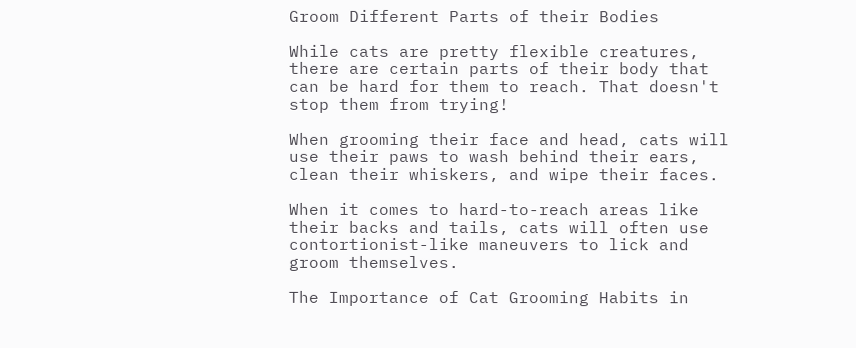Groom Different Parts of their Bodies

While cats are pretty flexible creatures, there are certain parts of their body that can be hard for them to reach. That doesn't stop them from trying!

When grooming their face and head, cats will use their paws to wash behind their ears, clean their whiskers, and wipe their faces.

When it comes to hard-to-reach areas like their backs and tails, cats will often use contortionist-like maneuvers to lick and groom themselves.

The Importance of Cat Grooming Habits in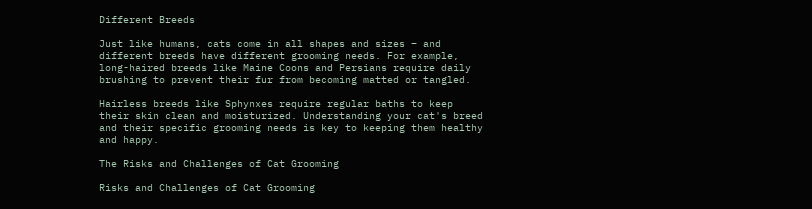Different Breeds

Just like humans, cats come in all shapes and sizes – and different breeds have different grooming needs. For example, long-haired breeds like Maine Coons and Persians require daily brushing to prevent their fur from becoming matted or tangled.

Hairless breeds like Sphynxes require regular baths to keep their skin clean and moisturized. Understanding your cat's breed and their specific grooming needs is key to keeping them healthy and happy.

The Risks and Challenges of Cat Grooming

Risks and Challenges of Cat Grooming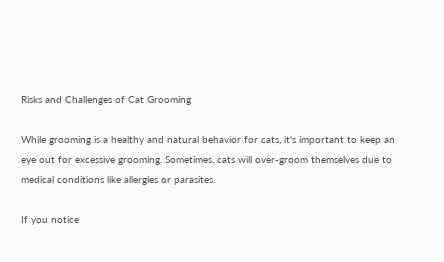Risks and Challenges of Cat Grooming

While grooming is a healthy and natural behavior for cats, it's important to keep an eye out for excessive grooming. Sometimes, cats will over-groom themselves due to medical conditions like allergies or parasites.

If you notice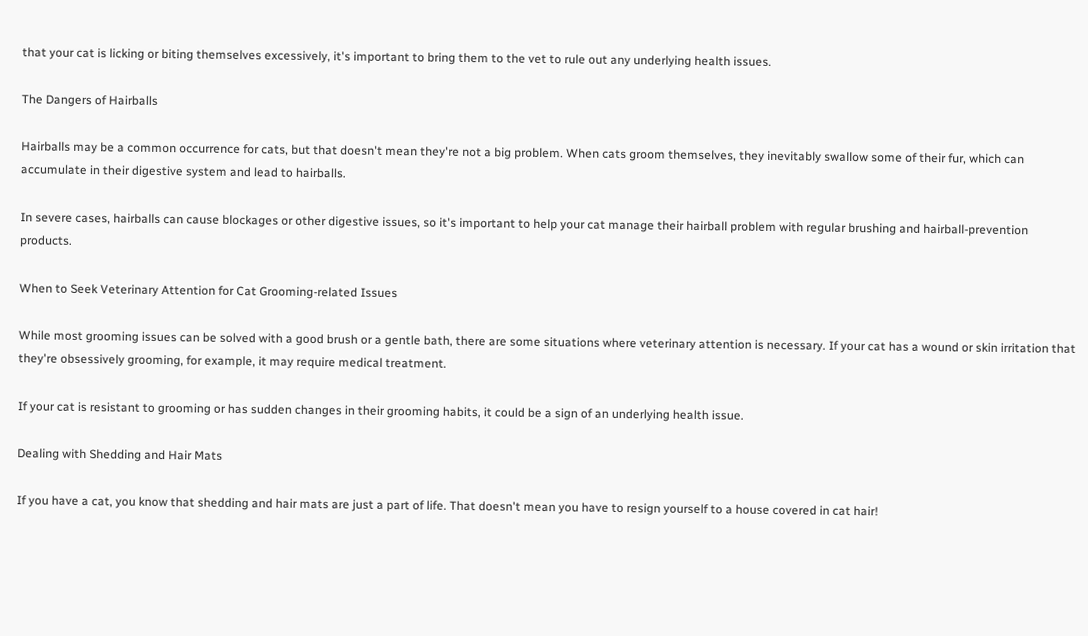that your cat is licking or biting themselves excessively, it's important to bring them to the vet to rule out any underlying health issues.

The Dangers of Hairballs

Hairballs may be a common occurrence for cats, but that doesn't mean they're not a big problem. When cats groom themselves, they inevitably swallow some of their fur, which can accumulate in their digestive system and lead to hairballs.

In severe cases, hairballs can cause blockages or other digestive issues, so it's important to help your cat manage their hairball problem with regular brushing and hairball-prevention products.

When to Seek Veterinary Attention for Cat Grooming-related Issues

While most grooming issues can be solved with a good brush or a gentle bath, there are some situations where veterinary attention is necessary. If your cat has a wound or skin irritation that they're obsessively grooming, for example, it may require medical treatment.

If your cat is resistant to grooming or has sudden changes in their grooming habits, it could be a sign of an underlying health issue.

Dealing with Shedding and Hair Mats

If you have a cat, you know that shedding and hair mats are just a part of life. That doesn't mean you have to resign yourself to a house covered in cat hair!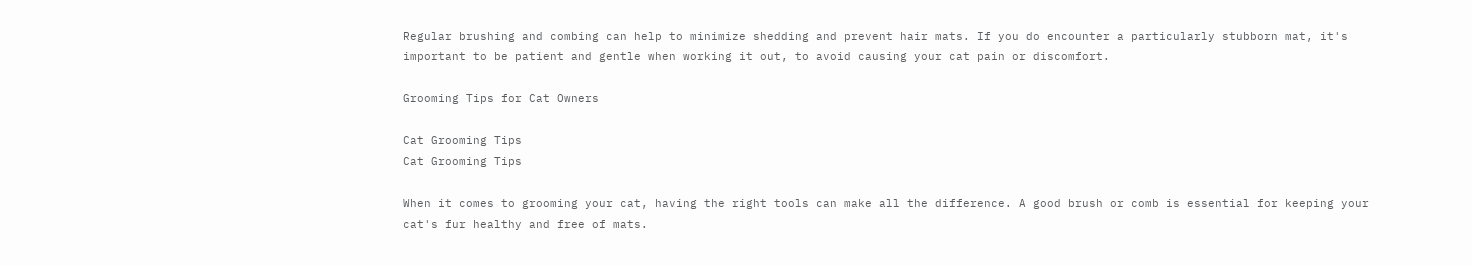Regular brushing and combing can help to minimize shedding and prevent hair mats. If you do encounter a particularly stubborn mat, it's important to be patient and gentle when working it out, to avoid causing your cat pain or discomfort.

Grooming Tips for Cat Owners

Cat Grooming Tips
Cat Grooming Tips

When it comes to grooming your cat, having the right tools can make all the difference. A good brush or comb is essential for keeping your cat's fur healthy and free of mats.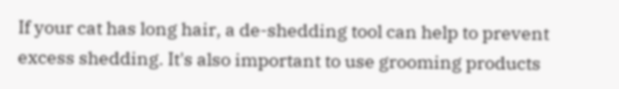If your cat has long hair, a de-shedding tool can help to prevent excess shedding. It's also important to use grooming products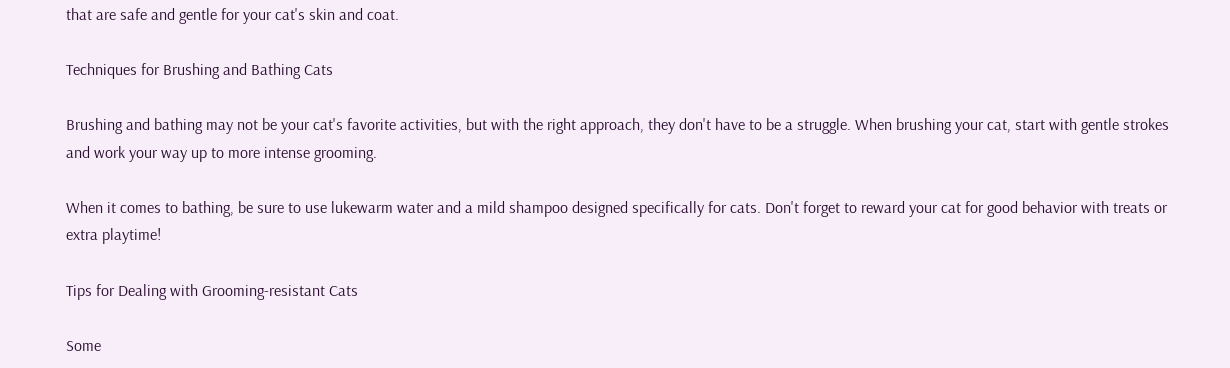that are safe and gentle for your cat's skin and coat.

Techniques for Brushing and Bathing Cats

Brushing and bathing may not be your cat's favorite activities, but with the right approach, they don't have to be a struggle. When brushing your cat, start with gentle strokes and work your way up to more intense grooming.

When it comes to bathing, be sure to use lukewarm water and a mild shampoo designed specifically for cats. Don't forget to reward your cat for good behavior with treats or extra playtime!

Tips for Dealing with Grooming-resistant Cats

Some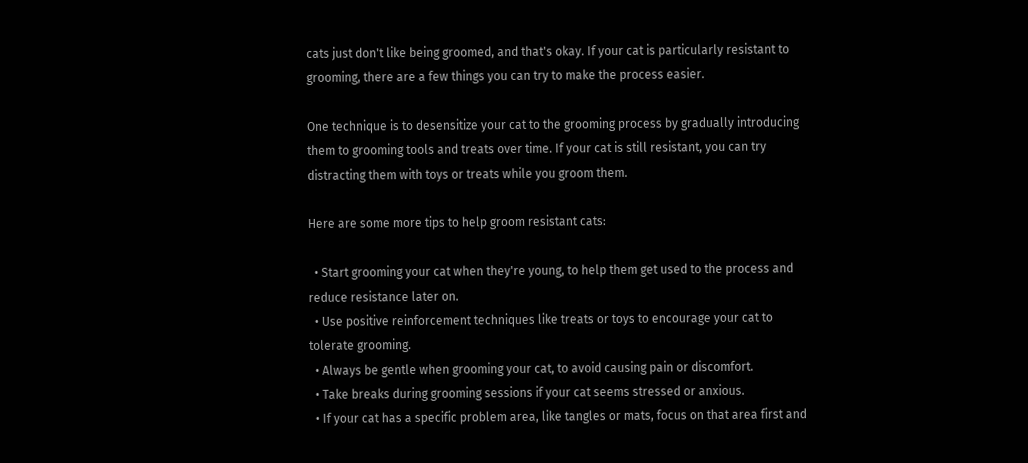cats just don't like being groomed, and that's okay. If your cat is particularly resistant to grooming, there are a few things you can try to make the process easier.

One technique is to desensitize your cat to the grooming process by gradually introducing them to grooming tools and treats over time. If your cat is still resistant, you can try distracting them with toys or treats while you groom them.

Here are some more tips to help groom resistant cats:

  • Start grooming your cat when they're young, to help them get used to the process and reduce resistance later on.
  • Use positive reinforcement techniques like treats or toys to encourage your cat to tolerate grooming.
  • Always be gentle when grooming your cat, to avoid causing pain or discomfort.
  • Take breaks during grooming sessions if your cat seems stressed or anxious.
  • If your cat has a specific problem area, like tangles or mats, focus on that area first and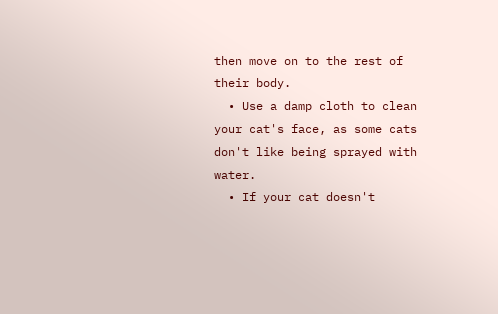then move on to the rest of their body.
  • Use a damp cloth to clean your cat's face, as some cats don't like being sprayed with water.
  • If your cat doesn't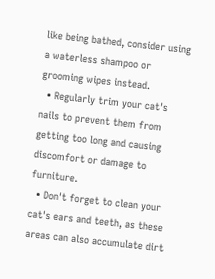like being bathed, consider using a waterless shampoo or grooming wipes instead.
  • Regularly trim your cat's nails to prevent them from getting too long and causing discomfort or damage to furniture.
  • Don't forget to clean your cat's ears and teeth, as these areas can also accumulate dirt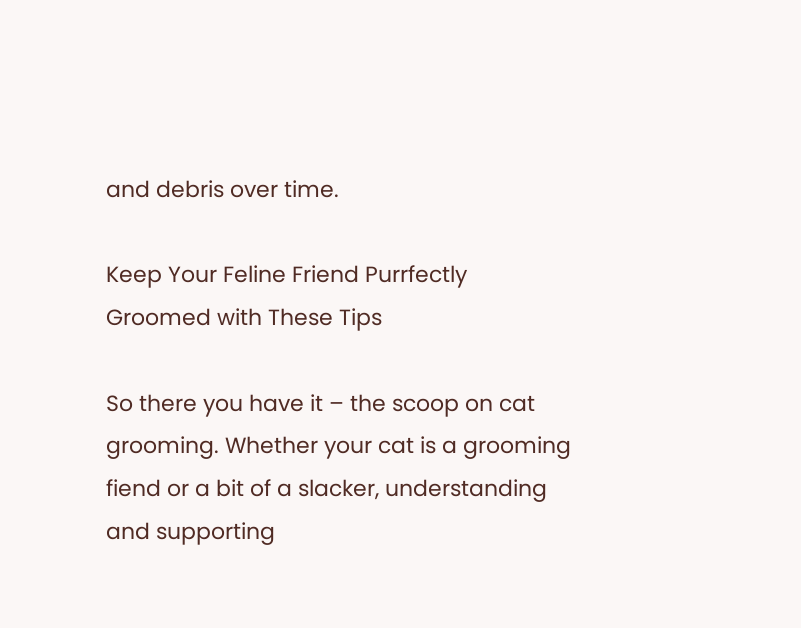and debris over time.

Keep Your Feline Friend Purrfectly Groomed with These Tips

So there you have it – the scoop on cat grooming. Whether your cat is a grooming fiend or a bit of a slacker, understanding and supporting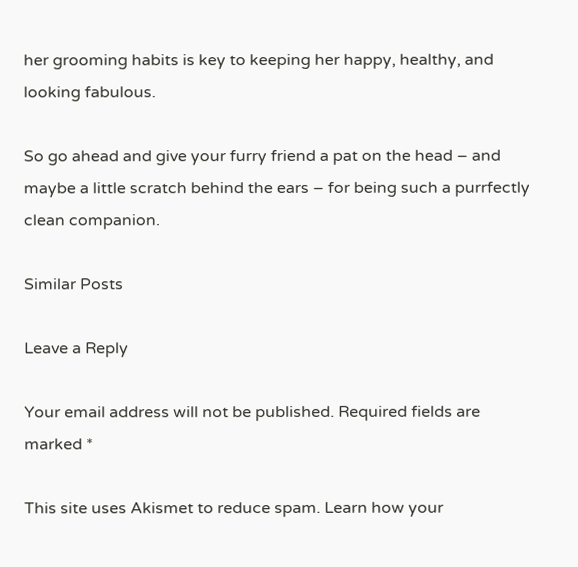her grooming habits is key to keeping her happy, healthy, and looking fabulous.

So go ahead and give your furry friend a pat on the head – and maybe a little scratch behind the ears – for being such a purrfectly clean companion.

Similar Posts

Leave a Reply

Your email address will not be published. Required fields are marked *

This site uses Akismet to reduce spam. Learn how your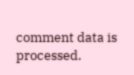comment data is processed.